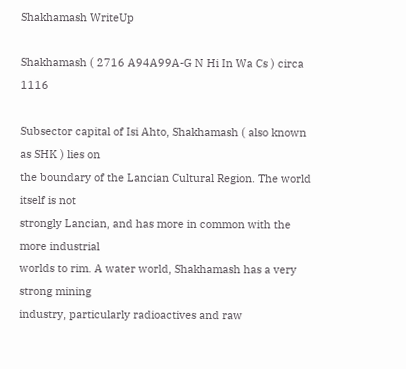Shakhamash WriteUp

Shakhamash ( 2716 A94A99A-G N Hi In Wa Cs ) circa 1116

Subsector capital of Isi Ahto, Shakhamash ( also known as SHK ) lies on
the boundary of the Lancian Cultural Region. The world itself is not
strongly Lancian, and has more in common with the more industrial
worlds to rim. A water world, Shakhamash has a very strong mining
industry, particularly radioactives and raw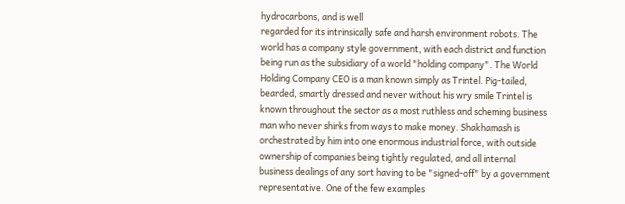hydrocarbons, and is well
regarded for its intrinsically safe and harsh environment robots. The
world has a company style government, with each district and function
being run as the subsidiary of a world "holding company". The World
Holding Company CEO is a man known simply as Trintel. Pig-tailed,
bearded, smartly dressed and never without his wry smile Trintel is
known throughout the sector as a most ruthless and scheming business
man who never shirks from ways to make money. Shakhamash is
orchestrated by him into one enormous industrial force, with outside
ownership of companies being tightly regulated, and all internal
business dealings of any sort having to be "signed-off" by a government
representative. One of the few examples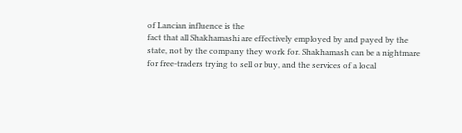of Lancian influence is the
fact that all Shakhamashi are effectively employed by and payed by the
state, not by the company they work for. Shakhamash can be a nightmare
for free-traders trying to sell or buy, and the services of a local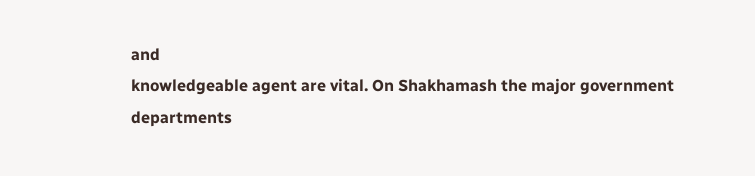and
knowledgeable agent are vital. On Shakhamash the major government
departments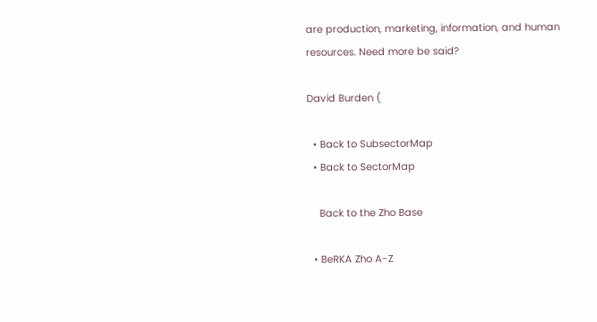are production, marketing, information, and human
resources. Need more be said?

David Burden (

  • Back to SubsectorMap
  • Back to SectorMap

    Back to the Zho Base

  • BeRKA Zho A-Z